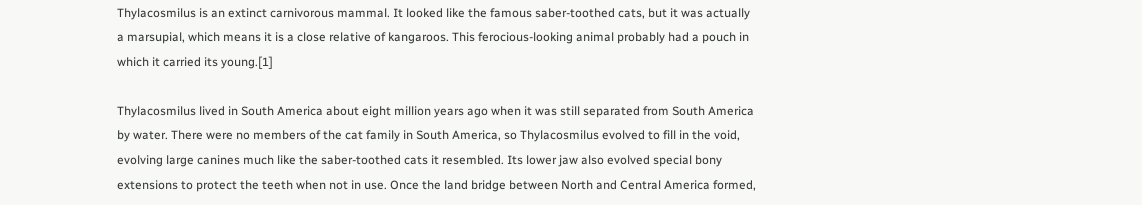Thylacosmilus is an extinct carnivorous mammal. It looked like the famous saber-toothed cats, but it was actually a marsupial, which means it is a close relative of kangaroos. This ferocious-looking animal probably had a pouch in which it carried its young.[1]

Thylacosmilus lived in South America about eight million years ago when it was still separated from South America by water. There were no members of the cat family in South America, so Thylacosmilus evolved to fill in the void, evolving large canines much like the saber-toothed cats it resembled. Its lower jaw also evolved special bony extensions to protect the teeth when not in use. Once the land bridge between North and Central America formed,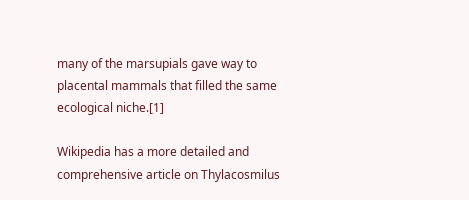many of the marsupials gave way to placental mammals that filled the same ecological niche.[1]

Wikipedia has a more detailed and comprehensive article on Thylacosmilus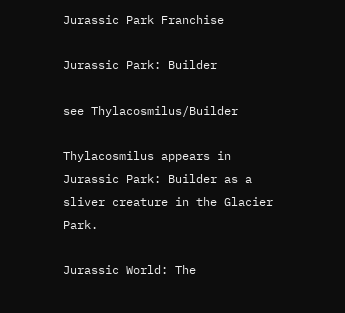Jurassic Park Franchise

Jurassic Park: Builder

see Thylacosmilus/Builder

Thylacosmilus appears in Jurassic Park: Builder as a sliver creature in the Glacier Park.

Jurassic World: The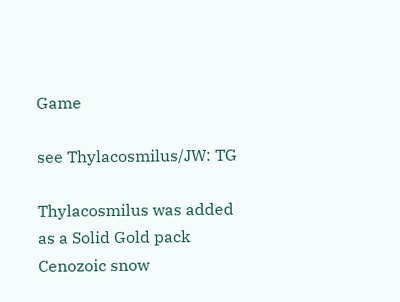Game

see Thylacosmilus/JW: TG

Thylacosmilus was added as a Solid Gold pack Cenozoic snow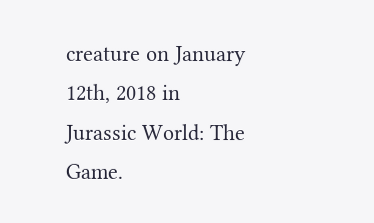creature on January 12th, 2018 in Jurassic World: The Game.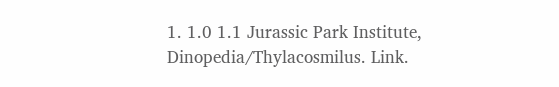1. 1.0 1.1 Jurassic Park Institute, Dinopedia/Thylacosmilus. Link.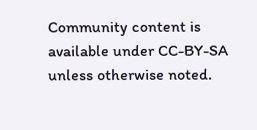Community content is available under CC-BY-SA unless otherwise noted.